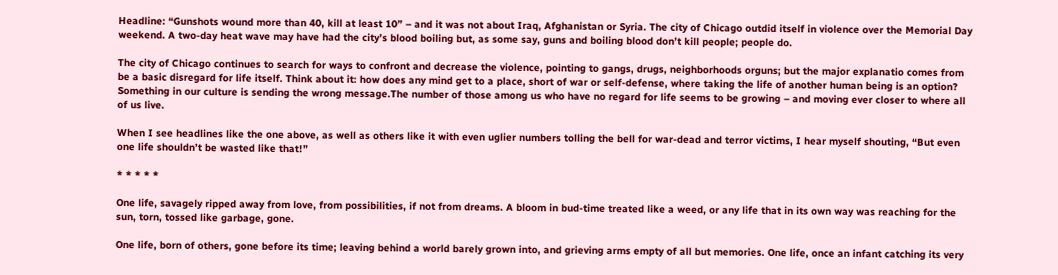Headline: “Gunshots wound more than 40, kill at least 10” – and it was not about Iraq, Afghanistan or Syria. The city of Chicago outdid itself in violence over the Memorial Day weekend. A two-day heat wave may have had the city’s blood boiling but, as some say, guns and boiling blood don’t kill people; people do.

The city of Chicago continues to search for ways to confront and decrease the violence, pointing to gangs, drugs, neighborhoods orguns; but the major explanatio comes from be a basic disregard for life itself. Think about it: how does any mind get to a place, short of war or self-defense, where taking the life of another human being is an option? Something in our culture is sending the wrong message.The number of those among us who have no regard for life seems to be growing – and moving ever closer to where all of us live.

When I see headlines like the one above, as well as others like it with even uglier numbers tolling the bell for war-dead and terror victims, I hear myself shouting, “But even one life shouldn’t be wasted like that!”

* * * * *

One life, savagely ripped away from love, from possibilities, if not from dreams. A bloom in bud-time treated like a weed, or any life that in its own way was reaching for the sun, torn, tossed like garbage, gone.

One life, born of others, gone before its time; leaving behind a world barely grown into, and grieving arms empty of all but memories. One life, once an infant catching its very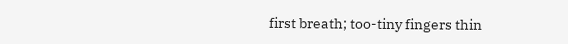first breath; too-tiny fingers thin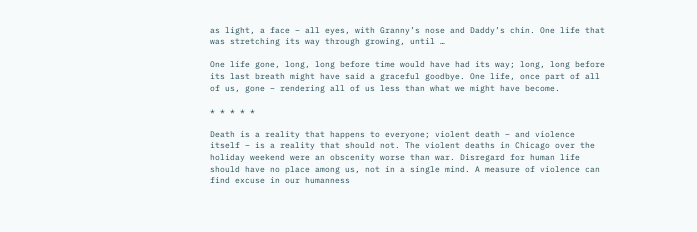as light, a face – all eyes, with Granny’s nose and Daddy’s chin. One life that was stretching its way through growing, until …

One life gone, long, long before time would have had its way; long, long before its last breath might have said a graceful goodbye. One life, once part of all of us, gone – rendering all of us less than what we might have become.

* * * * *

Death is a reality that happens to everyone; violent death – and violence itself – is a reality that should not. The violent deaths in Chicago over the holiday weekend were an obscenity worse than war. Disregard for human life should have no place among us, not in a single mind. A measure of violence can find excuse in our humanness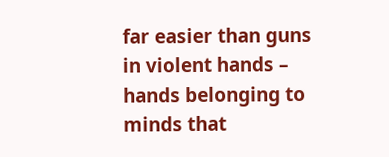far easier than guns in violent hands – hands belonging to minds that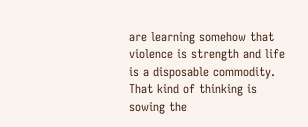are learning somehow that violence is strength and life is a disposable commodity. That kind of thinking is sowing the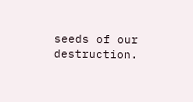seeds of our destruction.